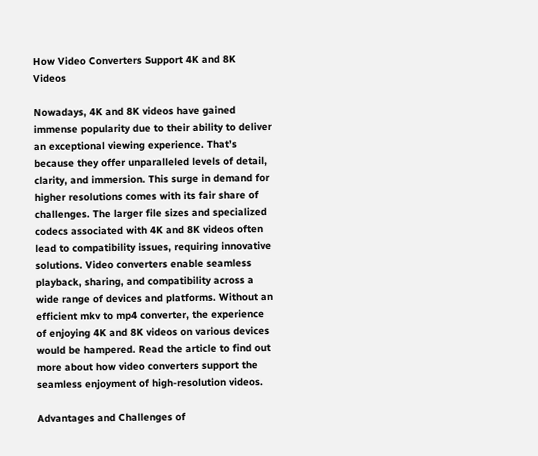How Video Converters Support 4K and 8K Videos

Nowadays, 4K and 8K videos have gained immense popularity due to their ability to deliver an exceptional viewing experience. That’s because they offer unparalleled levels of detail, clarity, and immersion. This surge in demand for higher resolutions comes with its fair share of challenges. The larger file sizes and specialized codecs associated with 4K and 8K videos often lead to compatibility issues, requiring innovative solutions. Video converters enable seamless playback, sharing, and compatibility across a wide range of devices and platforms. Without an efficient mkv to mp4 converter, the experience of enjoying 4K and 8K videos on various devices would be hampered. Read the article to find out more about how video converters support the seamless enjoyment of high-resolution videos.

Advantages and Challenges of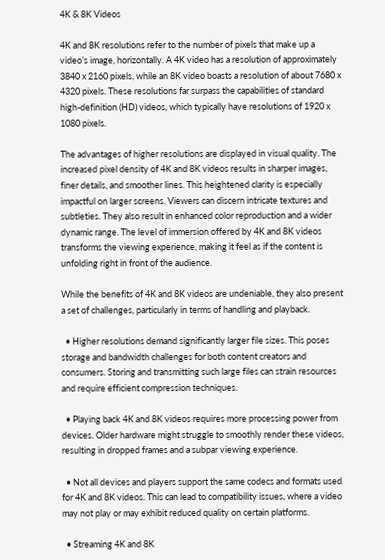4K & 8K Videos

4K and 8K resolutions refer to the number of pixels that make up a video’s image, horizontally. A 4K video has a resolution of approximately 3840 x 2160 pixels, while an 8K video boasts a resolution of about 7680 x 4320 pixels. These resolutions far surpass the capabilities of standard high-definition (HD) videos, which typically have resolutions of 1920 x 1080 pixels.

The advantages of higher resolutions are displayed in visual quality. The increased pixel density of 4K and 8K videos results in sharper images, finer details, and smoother lines. This heightened clarity is especially impactful on larger screens. Viewers can discern intricate textures and subtleties. They also result in enhanced color reproduction and a wider dynamic range. The level of immersion offered by 4K and 8K videos transforms the viewing experience, making it feel as if the content is unfolding right in front of the audience.

While the benefits of 4K and 8K videos are undeniable, they also present a set of challenges, particularly in terms of handling and playback.

  • Higher resolutions demand significantly larger file sizes. This poses storage and bandwidth challenges for both content creators and consumers. Storing and transmitting such large files can strain resources and require efficient compression techniques.

  • Playing back 4K and 8K videos requires more processing power from devices. Older hardware might struggle to smoothly render these videos, resulting in dropped frames and a subpar viewing experience.

  • Not all devices and players support the same codecs and formats used for 4K and 8K videos. This can lead to compatibility issues, where a video may not play or may exhibit reduced quality on certain platforms.

  • Streaming 4K and 8K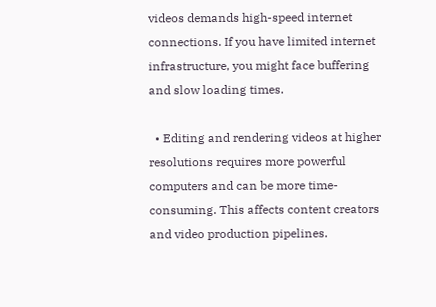videos demands high-speed internet connections. If you have limited internet infrastructure, you might face buffering and slow loading times.

  • Editing and rendering videos at higher resolutions requires more powerful computers and can be more time-consuming. This affects content creators and video production pipelines.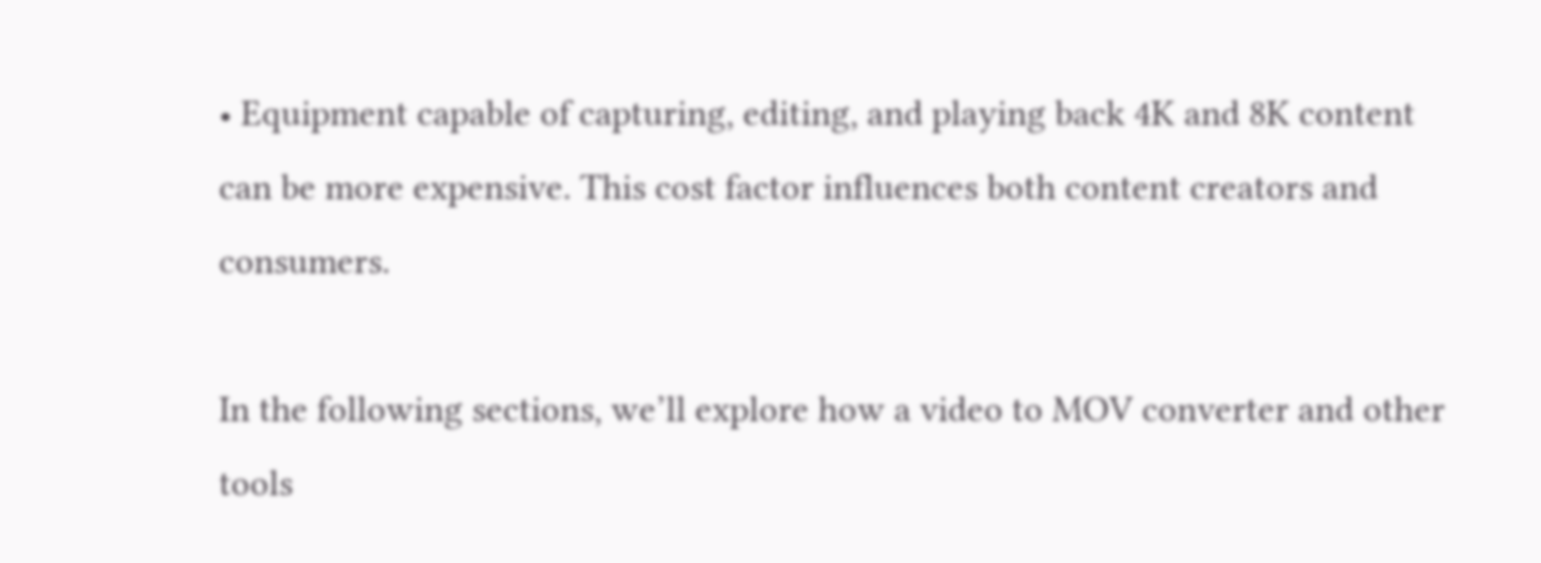• Equipment capable of capturing, editing, and playing back 4K and 8K content can be more expensive. This cost factor influences both content creators and consumers.

In the following sections, we’ll explore how a video to MOV converter and other tools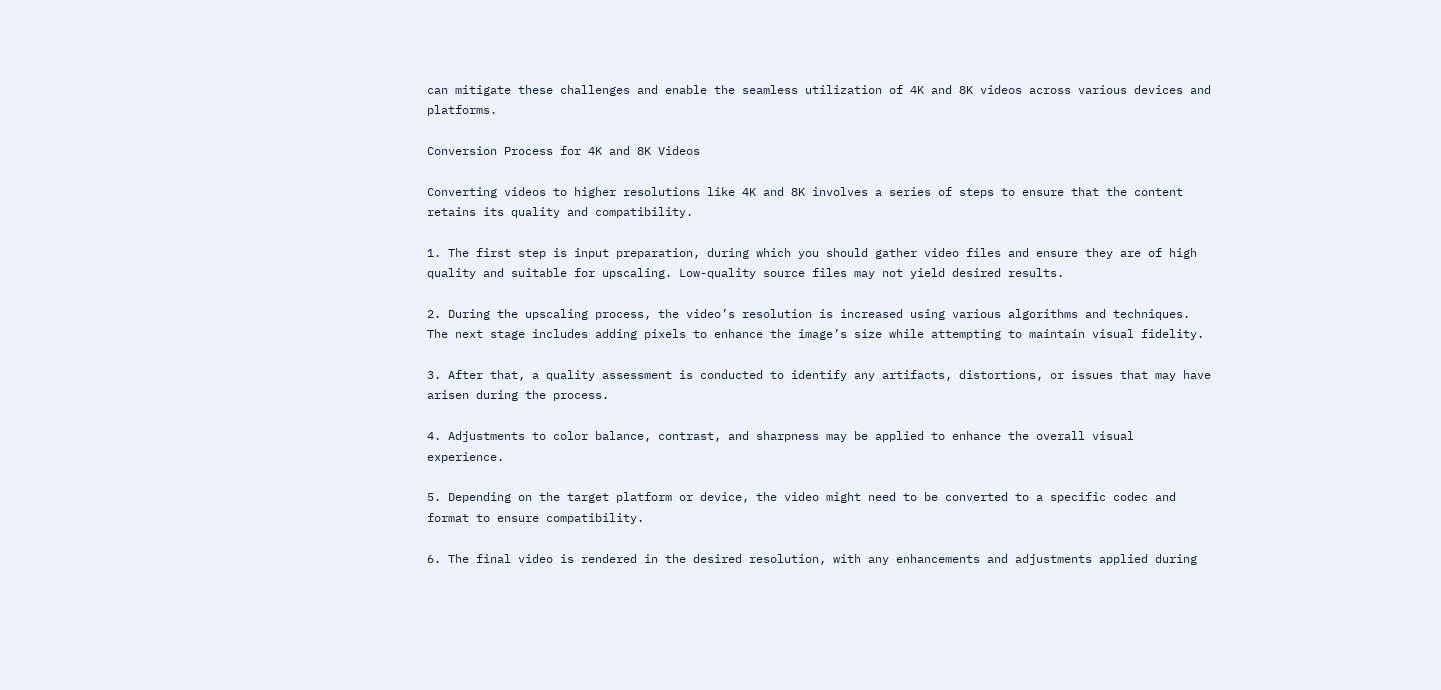can mitigate these challenges and enable the seamless utilization of 4K and 8K videos across various devices and platforms.

Conversion Process for 4K and 8K Videos

Converting videos to higher resolutions like 4K and 8K involves a series of steps to ensure that the content retains its quality and compatibility.

1. The first step is input preparation, during which you should gather video files and ensure they are of high quality and suitable for upscaling. Low-quality source files may not yield desired results.

2. During the upscaling process, the video’s resolution is increased using various algorithms and techniques. The next stage includes adding pixels to enhance the image’s size while attempting to maintain visual fidelity.

3. After that, a quality assessment is conducted to identify any artifacts, distortions, or issues that may have arisen during the process.

4. Adjustments to color balance, contrast, and sharpness may be applied to enhance the overall visual experience.

5. Depending on the target platform or device, the video might need to be converted to a specific codec and format to ensure compatibility.

6. The final video is rendered in the desired resolution, with any enhancements and adjustments applied during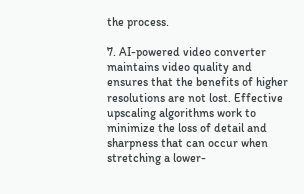the process.

7. AI-powered video converter maintains video quality and ensures that the benefits of higher resolutions are not lost. Effective upscaling algorithms work to minimize the loss of detail and sharpness that can occur when stretching a lower-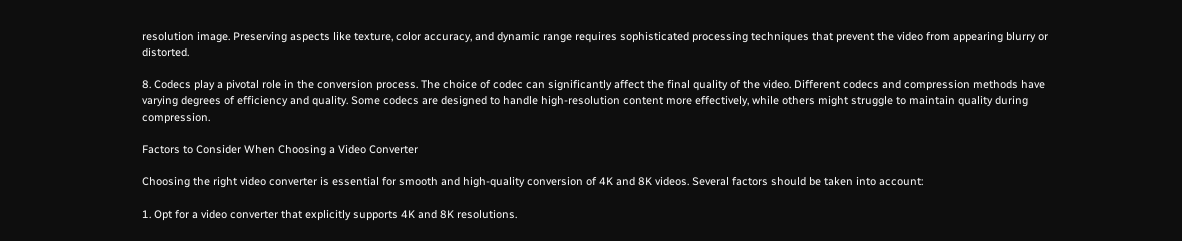resolution image. Preserving aspects like texture, color accuracy, and dynamic range requires sophisticated processing techniques that prevent the video from appearing blurry or distorted.

8. Codecs play a pivotal role in the conversion process. The choice of codec can significantly affect the final quality of the video. Different codecs and compression methods have varying degrees of efficiency and quality. Some codecs are designed to handle high-resolution content more effectively, while others might struggle to maintain quality during compression.

Factors to Consider When Choosing a Video Converter

Choosing the right video converter is essential for smooth and high-quality conversion of 4K and 8K videos. Several factors should be taken into account:

1. Opt for a video converter that explicitly supports 4K and 8K resolutions.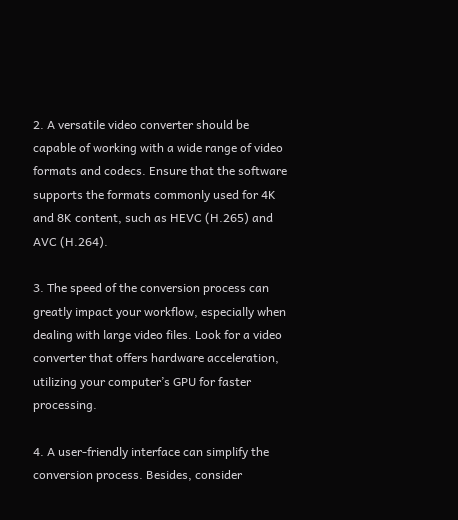2. A versatile video converter should be capable of working with a wide range of video formats and codecs. Ensure that the software supports the formats commonly used for 4K and 8K content, such as HEVC (H.265) and AVC (H.264).

3. The speed of the conversion process can greatly impact your workflow, especially when dealing with large video files. Look for a video converter that offers hardware acceleration, utilizing your computer’s GPU for faster processing.

4. A user-friendly interface can simplify the conversion process. Besides, consider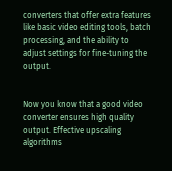converters that offer extra features like basic video editing tools, batch processing, and the ability to adjust settings for fine-tuning the output.


Now you know that a good video converter ensures high quality output. Effective upscaling algorithms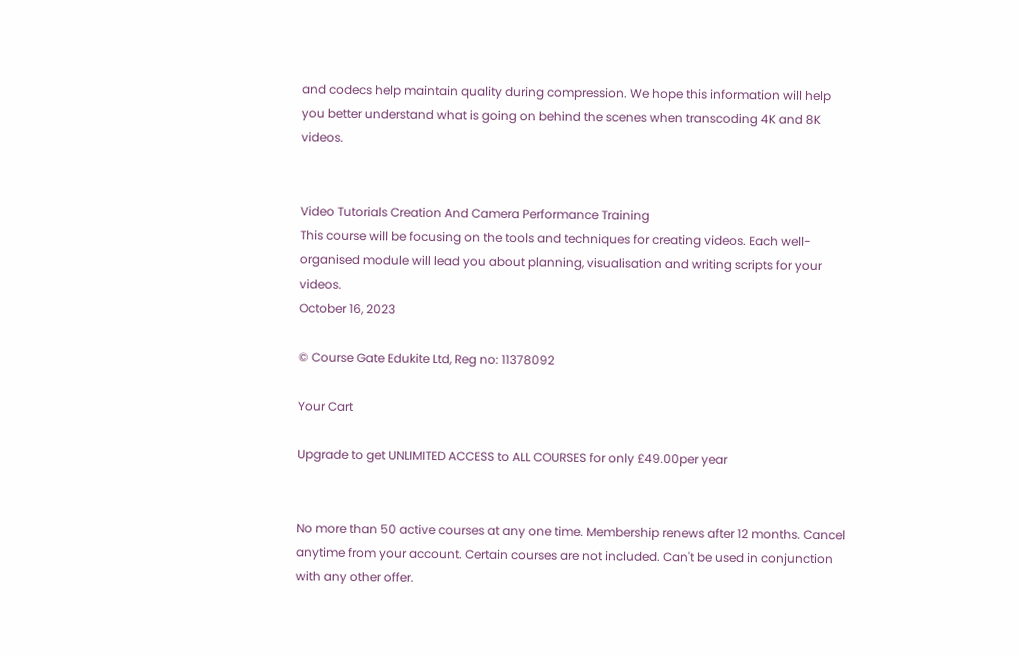and codecs help maintain quality during compression. We hope this information will help you better understand what is going on behind the scenes when transcoding 4K and 8K videos.


Video Tutorials Creation And Camera Performance Training
This course will be focusing on the tools and techniques for creating videos. Each well-organised module will lead you about planning, visualisation and writing scripts for your videos.
October 16, 2023

© Course Gate Edukite Ltd, Reg no: 11378092

Your Cart

Upgrade to get UNLIMITED ACCESS to ALL COURSES for only £49.00per year


No more than 50 active courses at any one time. Membership renews after 12 months. Cancel anytime from your account. Certain courses are not included. Can't be used in conjunction with any other offer.